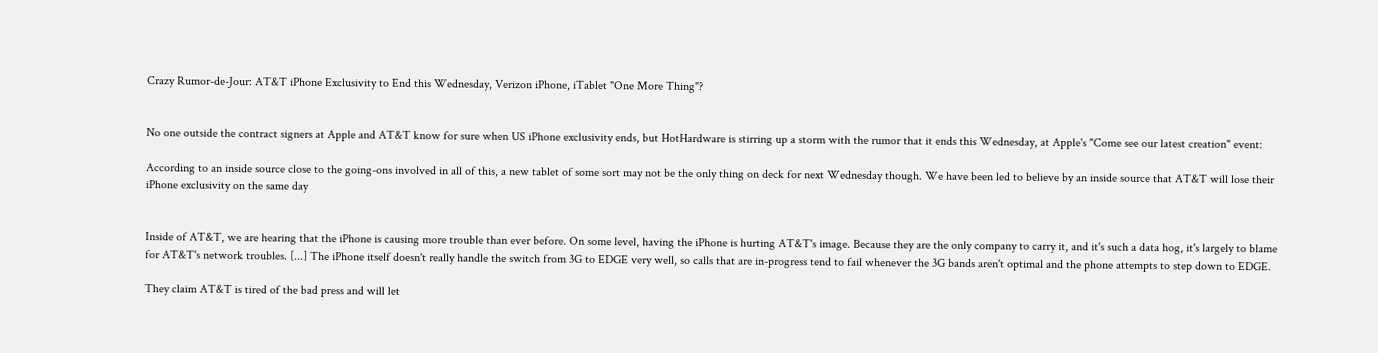Crazy Rumor-de-Jour: AT&T iPhone Exclusivity to End this Wednesday, Verizon iPhone, iTablet "One More Thing"?


No one outside the contract signers at Apple and AT&T know for sure when US iPhone exclusivity ends, but HotHardware is stirring up a storm with the rumor that it ends this Wednesday, at Apple's "Come see our latest creation" event:

According to an inside source close to the going-ons involved in all of this, a new tablet of some sort may not be the only thing on deck for next Wednesday though. We have been led to believe by an inside source that AT&T will lose their iPhone exclusivity on the same day


Inside of AT&T, we are hearing that the iPhone is causing more trouble than ever before. On some level, having the iPhone is hurting AT&T's image. Because they are the only company to carry it, and it's such a data hog, it's largely to blame for AT&T's network troubles. [...] The iPhone itself doesn't really handle the switch from 3G to EDGE very well, so calls that are in-progress tend to fail whenever the 3G bands aren't optimal and the phone attempts to step down to EDGE.

They claim AT&T is tired of the bad press and will let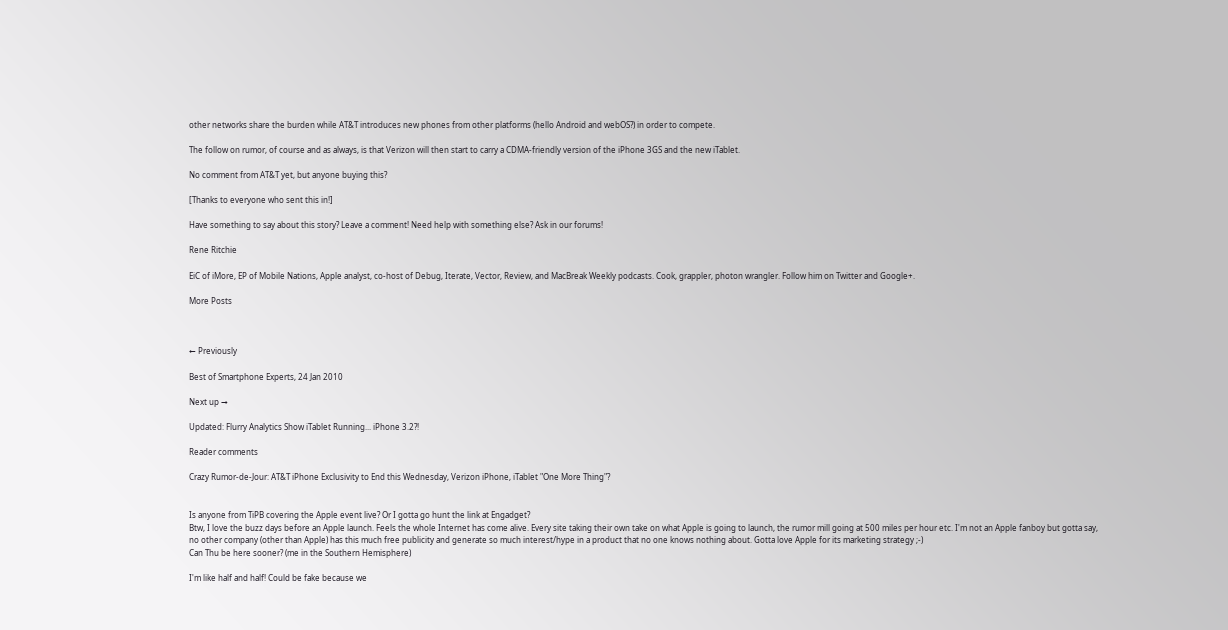other networks share the burden while AT&T introduces new phones from other platforms (hello Android and webOS?) in order to compete.

The follow on rumor, of course and as always, is that Verizon will then start to carry a CDMA-friendly version of the iPhone 3GS and the new iTablet.

No comment from AT&T yet, but anyone buying this?

[Thanks to everyone who sent this in!]

Have something to say about this story? Leave a comment! Need help with something else? Ask in our forums!

Rene Ritchie

EiC of iMore, EP of Mobile Nations, Apple analyst, co-host of Debug, Iterate, Vector, Review, and MacBreak Weekly podcasts. Cook, grappler, photon wrangler. Follow him on Twitter and Google+.

More Posts



← Previously

Best of Smartphone Experts, 24 Jan 2010

Next up →

Updated: Flurry Analytics Show iTablet Running... iPhone 3.2?!

Reader comments

Crazy Rumor-de-Jour: AT&T iPhone Exclusivity to End this Wednesday, Verizon iPhone, iTablet "One More Thing"?


Is anyone from TiPB covering the Apple event live? Or I gotta go hunt the link at Engadget?
Btw, I love the buzz days before an Apple launch. Feels the whole Internet has come alive. Every site taking their own take on what Apple is going to launch, the rumor mill going at 500 miles per hour etc. I'm not an Apple fanboy but gotta say, no other company (other than Apple) has this much free publicity and generate so much interest/hype in a product that no one knows nothing about. Gotta love Apple for its marketing strategy ;-)
Can Thu be here sooner? (me in the Southern Hemisphere)

I'm like half and half! Could be fake because we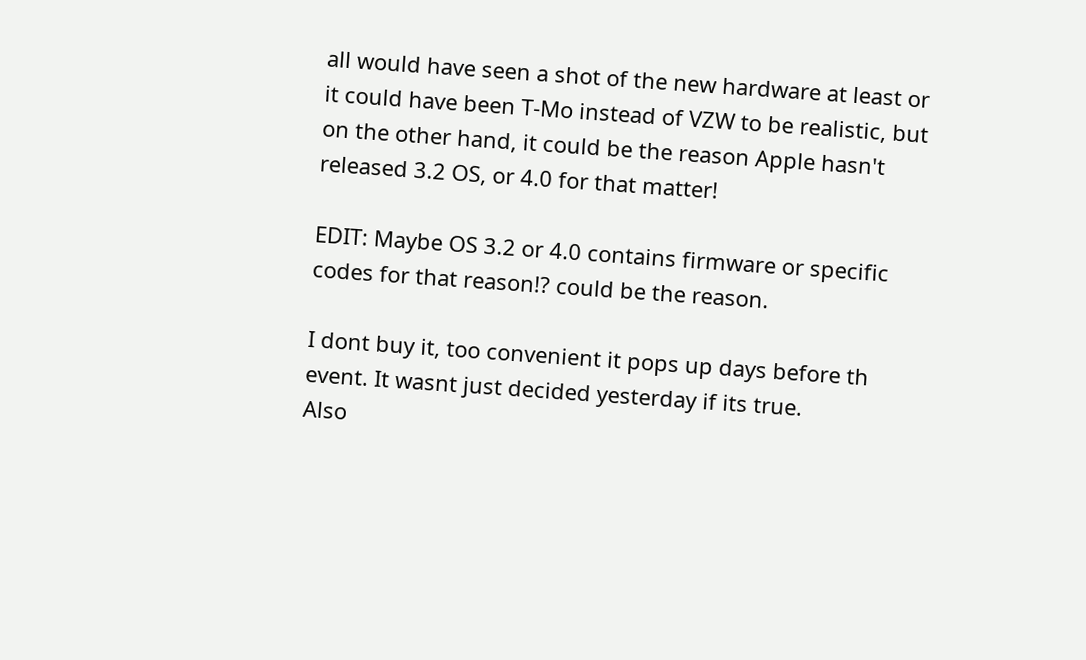all would have seen a shot of the new hardware at least or it could have been T-Mo instead of VZW to be realistic, but on the other hand, it could be the reason Apple hasn't released 3.2 OS, or 4.0 for that matter!

EDIT: Maybe OS 3.2 or 4.0 contains firmware or specific codes for that reason!? could be the reason.

I dont buy it, too convenient it pops up days before th event. It wasnt just decided yesterday if its true.
Also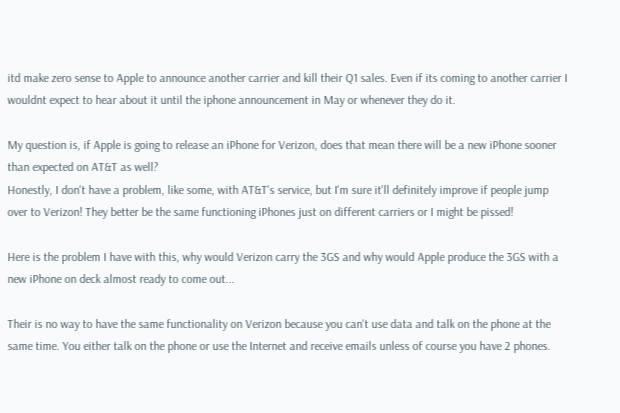itd make zero sense to Apple to announce another carrier and kill their Q1 sales. Even if its coming to another carrier I wouldnt expect to hear about it until the iphone announcement in May or whenever they do it.

My question is, if Apple is going to release an iPhone for Verizon, does that mean there will be a new iPhone sooner than expected on AT&T as well?
Honestly, I don't have a problem, like some, with AT&T's service, but I'm sure it'll definitely improve if people jump over to Verizon! They better be the same functioning iPhones just on different carriers or I might be pissed!

Here is the problem I have with this, why would Verizon carry the 3GS and why would Apple produce the 3GS with a new iPhone on deck almost ready to come out...

Their is no way to have the same functionality on Verizon because you can't use data and talk on the phone at the same time. You either talk on the phone or use the Internet and receive emails unless of course you have 2 phones.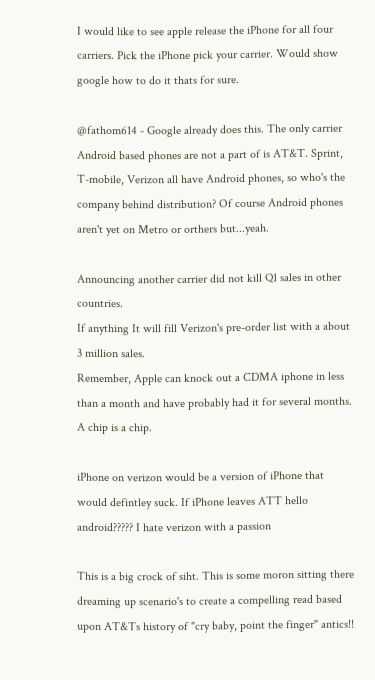I would like to see apple release the iPhone for all four carriers. Pick the iPhone pick your carrier. Would show google how to do it thats for sure.

@fathom614 - Google already does this. The only carrier Android based phones are not a part of is AT&T. Sprint, T-mobile, Verizon all have Android phones, so who's the company behind distribution? Of course Android phones aren't yet on Metro or orthers but...yeah.

Announcing another carrier did not kill Q1 sales in other countries.
If anything It will fill Verizon's pre-order list with a about 3 million sales.
Remember, Apple can knock out a CDMA iphone in less than a month and have probably had it for several months. A chip is a chip.

iPhone on verizon would be a version of iPhone that would defintley suck. If iPhone leaves ATT hello android????? I hate verizon with a passion

This is a big crock of siht. This is some moron sitting there dreaming up scenario's to create a compelling read based upon AT&Ts history of "cry baby, point the finger" antics!!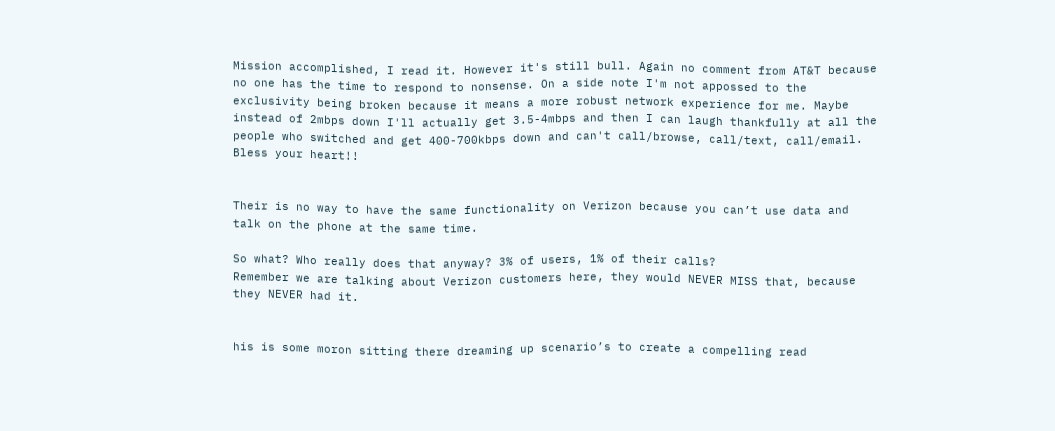Mission accomplished, I read it. However it's still bull. Again no comment from AT&T because no one has the time to respond to nonsense. On a side note I'm not appossed to the exclusivity being broken because it means a more robust network experience for me. Maybe instead of 2mbps down I'll actually get 3.5-4mbps and then I can laugh thankfully at all the people who switched and get 400-700kbps down and can't call/browse, call/text, call/email. Bless your heart!!


Their is no way to have the same functionality on Verizon because you can’t use data and talk on the phone at the same time.

So what? Who really does that anyway? 3% of users, 1% of their calls?
Remember we are talking about Verizon customers here, they would NEVER MISS that, because they NEVER had it.


his is some moron sitting there dreaming up scenario’s to create a compelling read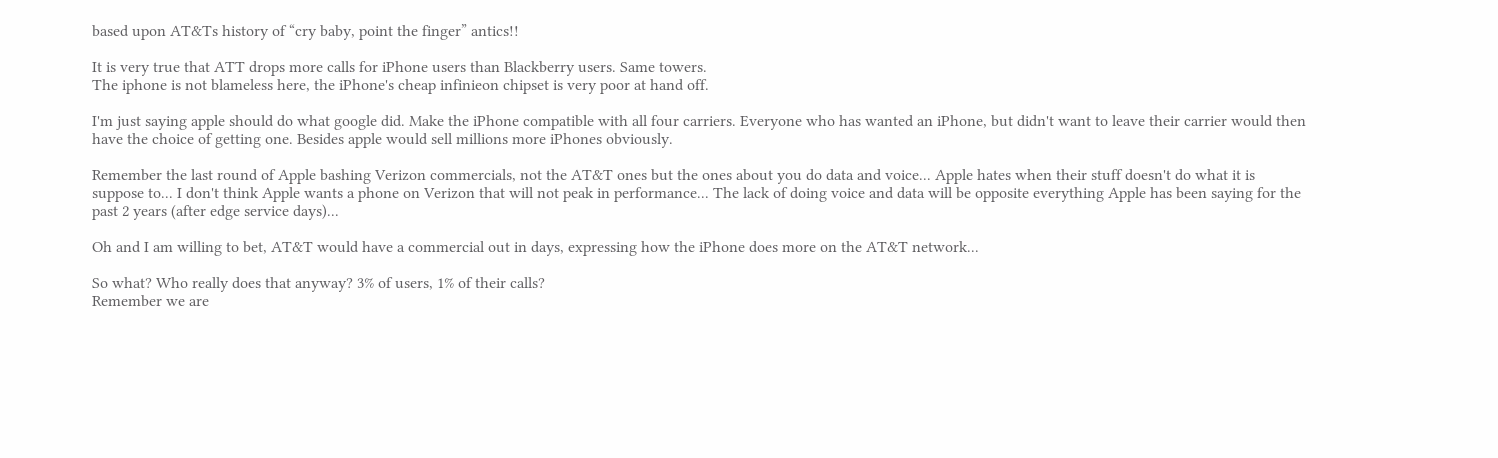based upon AT&Ts history of “cry baby, point the finger” antics!!

It is very true that ATT drops more calls for iPhone users than Blackberry users. Same towers.
The iphone is not blameless here, the iPhone's cheap infinieon chipset is very poor at hand off.

I'm just saying apple should do what google did. Make the iPhone compatible with all four carriers. Everyone who has wanted an iPhone, but didn't want to leave their carrier would then have the choice of getting one. Besides apple would sell millions more iPhones obviously.

Remember the last round of Apple bashing Verizon commercials, not the AT&T ones but the ones about you do data and voice... Apple hates when their stuff doesn't do what it is suppose to... I don't think Apple wants a phone on Verizon that will not peak in performance... The lack of doing voice and data will be opposite everything Apple has been saying for the past 2 years (after edge service days)...

Oh and I am willing to bet, AT&T would have a commercial out in days, expressing how the iPhone does more on the AT&T network...

So what? Who really does that anyway? 3% of users, 1% of their calls?
Remember we are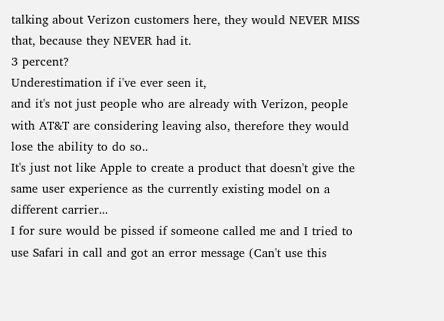talking about Verizon customers here, they would NEVER MISS that, because they NEVER had it.
3 percent?
Underestimation if i've ever seen it,
and it's not just people who are already with Verizon, people with AT&T are considering leaving also, therefore they would lose the ability to do so..
It's just not like Apple to create a product that doesn't give the same user experience as the currently existing model on a different carrier...
I for sure would be pissed if someone called me and I tried to use Safari in call and got an error message (Can't use this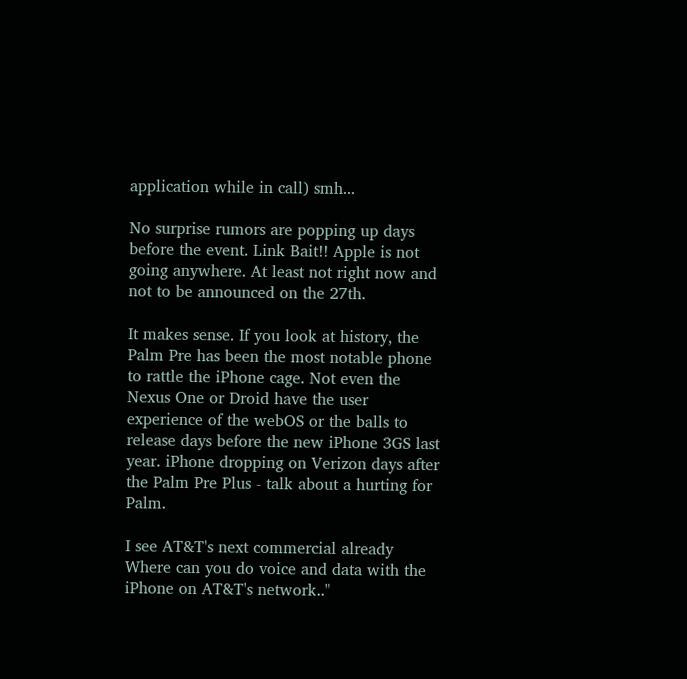application while in call) smh...

No surprise rumors are popping up days before the event. Link Bait!! Apple is not going anywhere. At least not right now and not to be announced on the 27th.

It makes sense. If you look at history, the Palm Pre has been the most notable phone to rattle the iPhone cage. Not even the Nexus One or Droid have the user experience of the webOS or the balls to release days before the new iPhone 3GS last year. iPhone dropping on Verizon days after the Palm Pre Plus - talk about a hurting for Palm.

I see AT&T's next commercial already
Where can you do voice and data with the iPhone on AT&T's network.."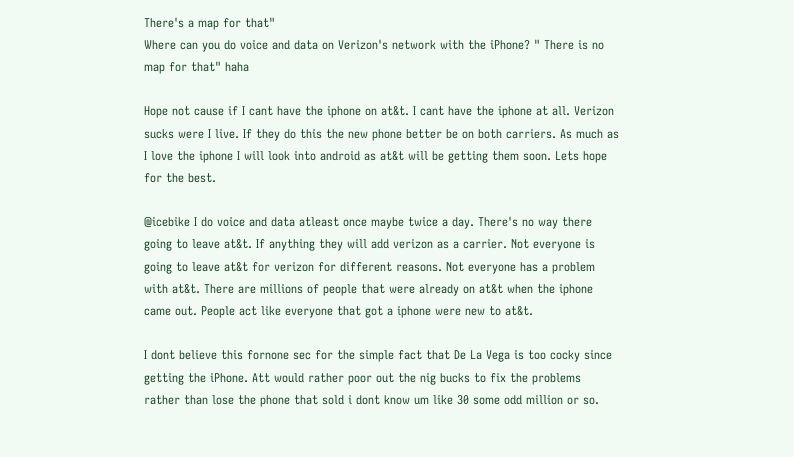There's a map for that"
Where can you do voice and data on Verizon's network with the iPhone? " There is no map for that" haha

Hope not cause if I cant have the iphone on at&t. I cant have the iphone at all. Verizon sucks were I live. If they do this the new phone better be on both carriers. As much as I love the iphone I will look into android as at&t will be getting them soon. Lets hope for the best.

@icebike I do voice and data atleast once maybe twice a day. There's no way there going to leave at&t. If anything they will add verizon as a carrier. Not everyone is going to leave at&t for verizon for different reasons. Not everyone has a problem with at&t. There are millions of people that were already on at&t when the iphone came out. People act like everyone that got a iphone were new to at&t.

I dont believe this fornone sec for the simple fact that De La Vega is too cocky since getting the iPhone. Att would rather poor out the nig bucks to fix the problems rather than lose the phone that sold i dont know um like 30 some odd million or so.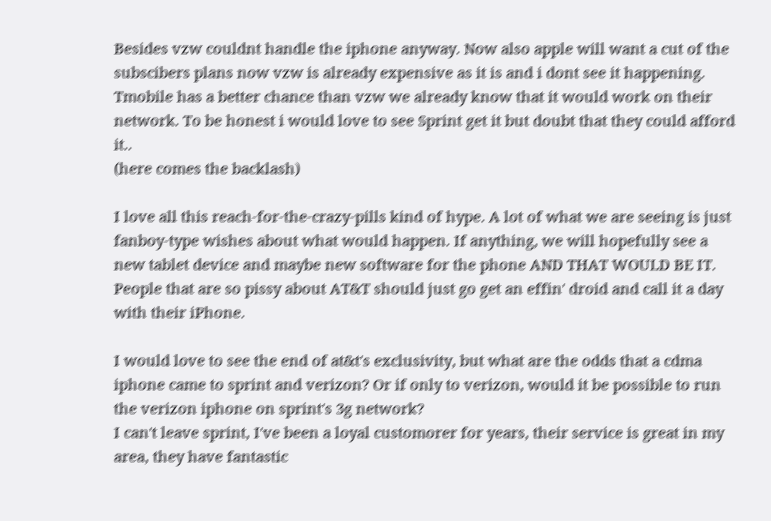Besides vzw couldnt handle the iphone anyway. Now also apple will want a cut of the subscibers plans now vzw is already expensive as it is and i dont see it happening. Tmobile has a better chance than vzw we already know that it would work on their network. To be honest i would love to see Sprint get it but doubt that they could afford it..
(here comes the backlash)

I love all this reach-for-the-crazy-pills kind of hype. A lot of what we are seeing is just fanboy-type wishes about what would happen. If anything, we will hopefully see a new tablet device and maybe new software for the phone AND THAT WOULD BE IT. People that are so pissy about AT&T should just go get an effin' droid and call it a day with their iPhone.

I would love to see the end of at&t's exclusivity, but what are the odds that a cdma iphone came to sprint and verizon? Or if only to verizon, would it be possible to run the verizon iphone on sprint's 3g network?
I can't leave sprint, I've been a loyal customorer for years, their service is great in my area, they have fantastic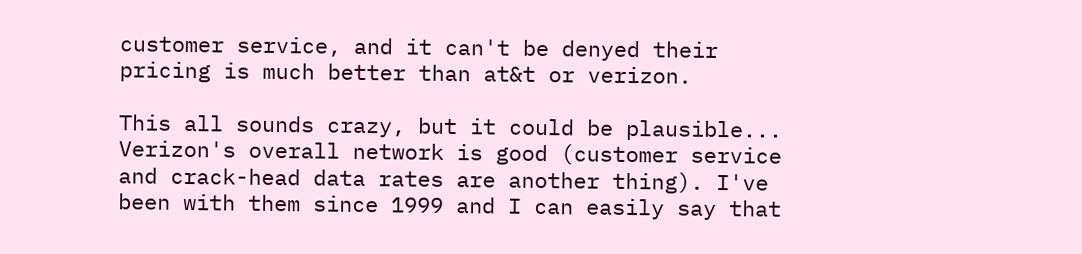customer service, and it can't be denyed their pricing is much better than at&t or verizon.

This all sounds crazy, but it could be plausible... Verizon's overall network is good (customer service and crack-head data rates are another thing). I've been with them since 1999 and I can easily say that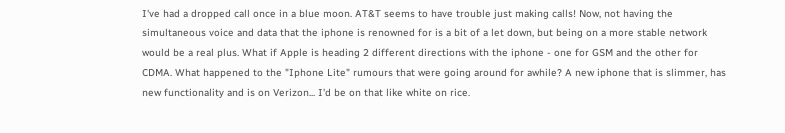I've had a dropped call once in a blue moon. AT&T seems to have trouble just making calls! Now, not having the simultaneous voice and data that the iphone is renowned for is a bit of a let down, but being on a more stable network would be a real plus. What if Apple is heading 2 different directions with the iphone - one for GSM and the other for CDMA. What happened to the "Iphone Lite" rumours that were going around for awhile? A new iphone that is slimmer, has new functionality and is on Verizon... I'd be on that like white on rice.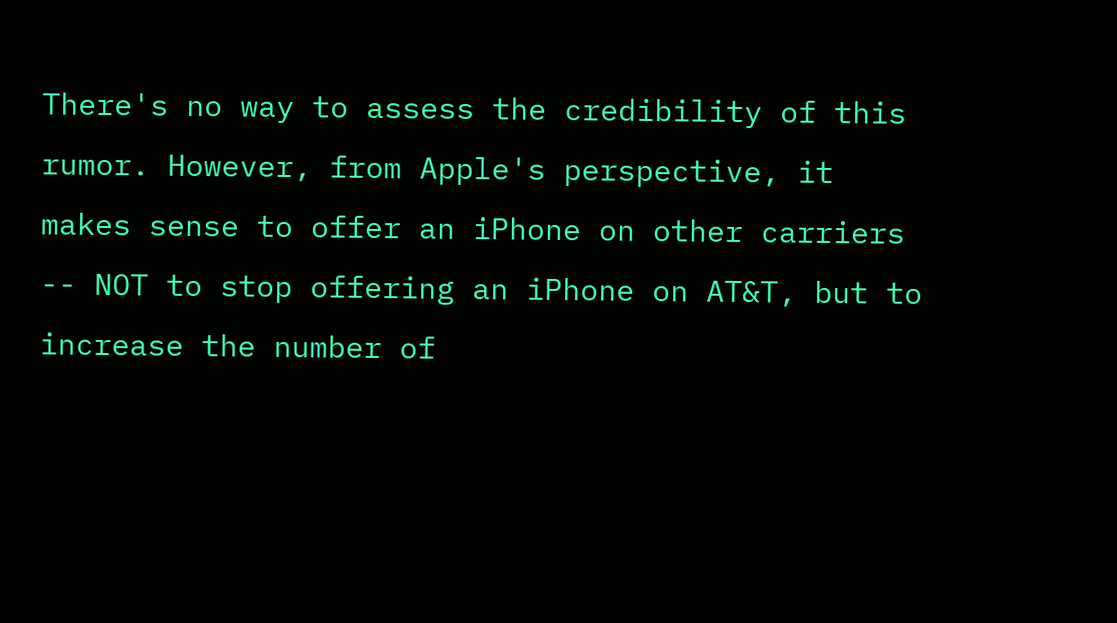There's no way to assess the credibility of this rumor. However, from Apple's perspective, it makes sense to offer an iPhone on other carriers -- NOT to stop offering an iPhone on AT&T, but to increase the number of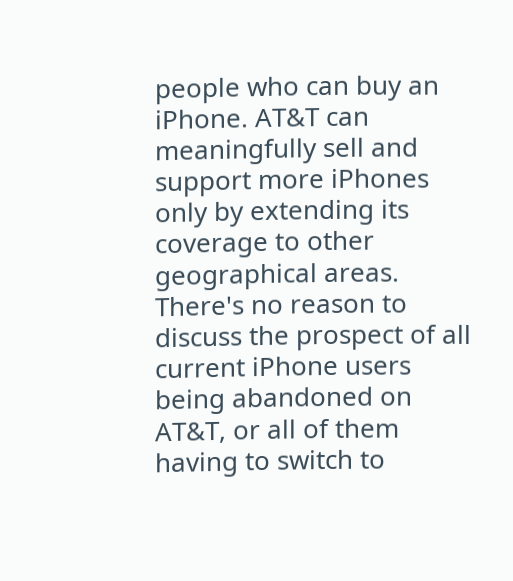people who can buy an iPhone. AT&T can meaningfully sell and support more iPhones only by extending its coverage to other geographical areas. There's no reason to discuss the prospect of all current iPhone users being abandoned on AT&T, or all of them having to switch to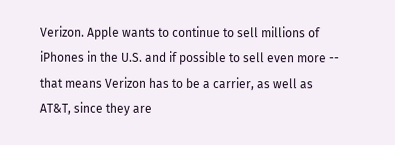Verizon. Apple wants to continue to sell millions of iPhones in the U.S. and if possible to sell even more -- that means Verizon has to be a carrier, as well as AT&T, since they are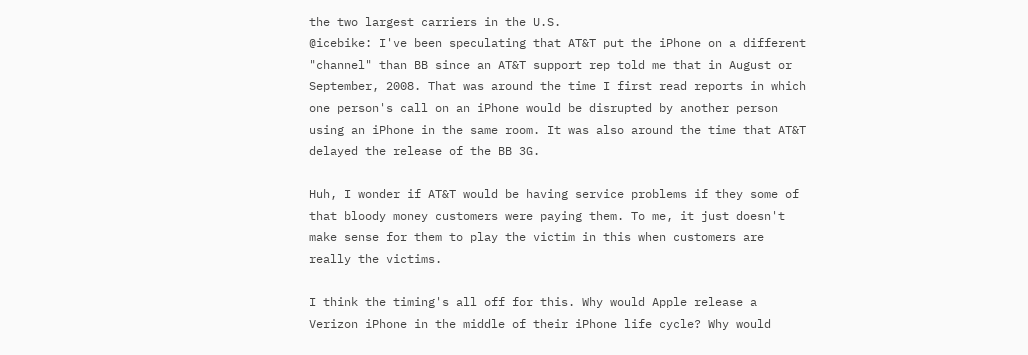the two largest carriers in the U.S.
@icebike: I've been speculating that AT&T put the iPhone on a different "channel" than BB since an AT&T support rep told me that in August or September, 2008. That was around the time I first read reports in which one person's call on an iPhone would be disrupted by another person using an iPhone in the same room. It was also around the time that AT&T delayed the release of the BB 3G.

Huh, I wonder if AT&T would be having service problems if they some of that bloody money customers were paying them. To me, it just doesn't make sense for them to play the victim in this when customers are really the victims.

I think the timing's all off for this. Why would Apple release a Verizon iPhone in the middle of their iPhone life cycle? Why would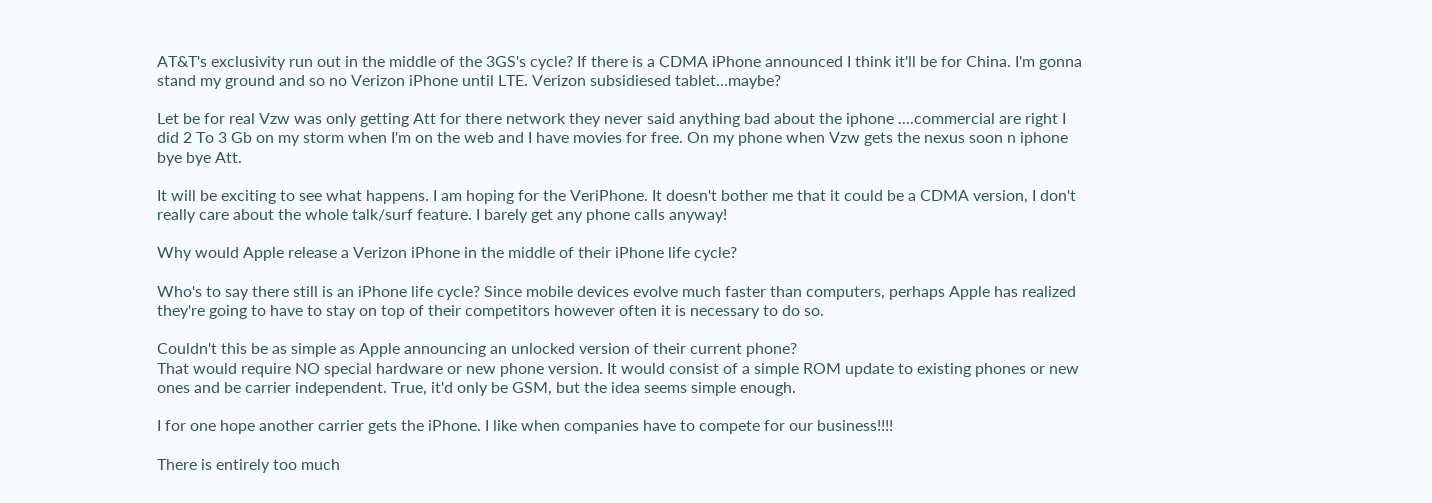AT&T's exclusivity run out in the middle of the 3GS's cycle? If there is a CDMA iPhone announced I think it'll be for China. I'm gonna stand my ground and so no Verizon iPhone until LTE. Verizon subsidiesed tablet...maybe?

Let be for real Vzw was only getting Att for there network they never said anything bad about the iphone ....commercial are right I did 2 To 3 Gb on my storm when I'm on the web and I have movies for free. On my phone when Vzw gets the nexus soon n iphone bye bye Att.

It will be exciting to see what happens. I am hoping for the VeriPhone. It doesn't bother me that it could be a CDMA version, I don't really care about the whole talk/surf feature. I barely get any phone calls anyway!

Why would Apple release a Verizon iPhone in the middle of their iPhone life cycle?

Who's to say there still is an iPhone life cycle? Since mobile devices evolve much faster than computers, perhaps Apple has realized they're going to have to stay on top of their competitors however often it is necessary to do so.

Couldn't this be as simple as Apple announcing an unlocked version of their current phone?
That would require NO special hardware or new phone version. It would consist of a simple ROM update to existing phones or new ones and be carrier independent. True, it'd only be GSM, but the idea seems simple enough.

I for one hope another carrier gets the iPhone. I like when companies have to compete for our business!!!!

There is entirely too much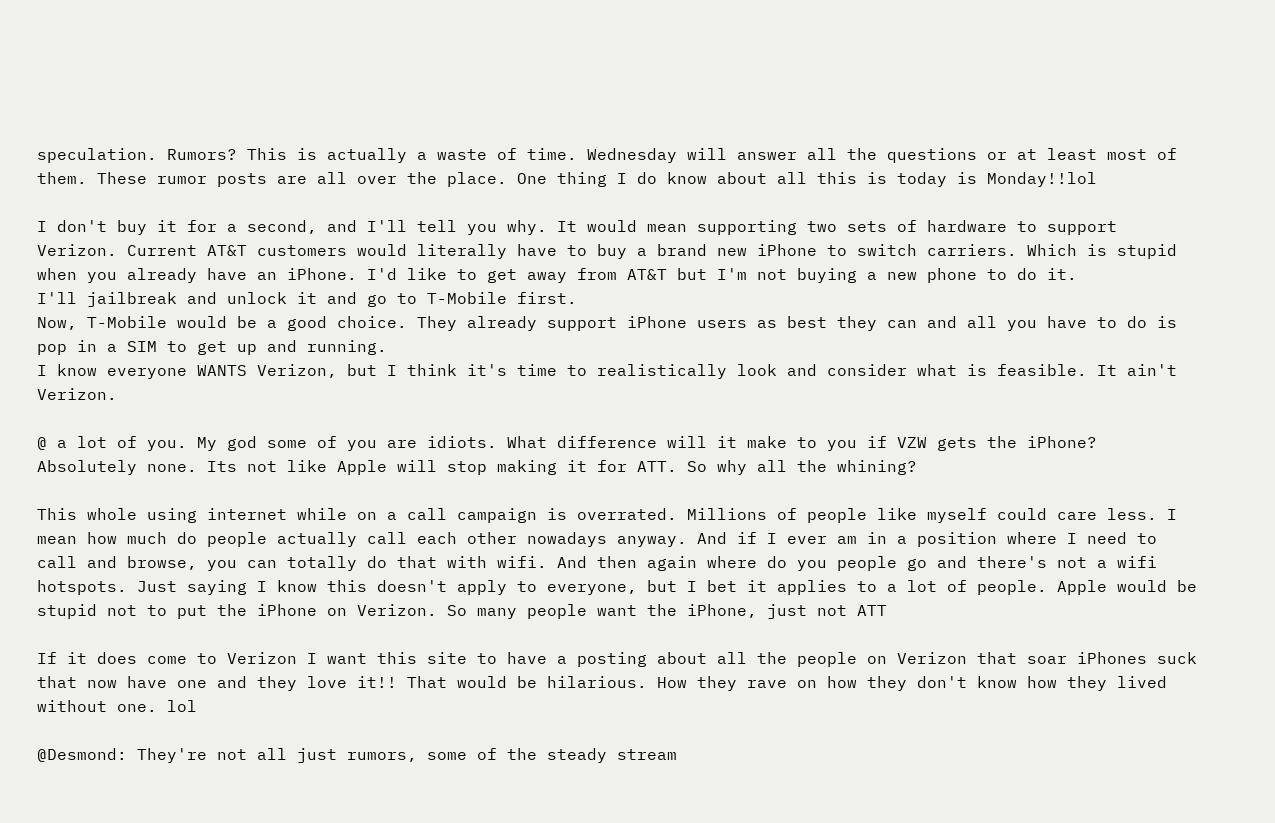speculation. Rumors? This is actually a waste of time. Wednesday will answer all the questions or at least most of them. These rumor posts are all over the place. One thing I do know about all this is today is Monday!!lol

I don't buy it for a second, and I'll tell you why. It would mean supporting two sets of hardware to support Verizon. Current AT&T customers would literally have to buy a brand new iPhone to switch carriers. Which is stupid when you already have an iPhone. I'd like to get away from AT&T but I'm not buying a new phone to do it.
I'll jailbreak and unlock it and go to T-Mobile first.
Now, T-Mobile would be a good choice. They already support iPhone users as best they can and all you have to do is pop in a SIM to get up and running.
I know everyone WANTS Verizon, but I think it's time to realistically look and consider what is feasible. It ain't Verizon.

@ a lot of you. My god some of you are idiots. What difference will it make to you if VZW gets the iPhone? Absolutely none. Its not like Apple will stop making it for ATT. So why all the whining?

This whole using internet while on a call campaign is overrated. Millions of people like myself could care less. I mean how much do people actually call each other nowadays anyway. And if I ever am in a position where I need to call and browse, you can totally do that with wifi. And then again where do you people go and there's not a wifi hotspots. Just saying I know this doesn't apply to everyone, but I bet it applies to a lot of people. Apple would be stupid not to put the iPhone on Verizon. So many people want the iPhone, just not ATT

If it does come to Verizon I want this site to have a posting about all the people on Verizon that soar iPhones suck that now have one and they love it!! That would be hilarious. How they rave on how they don't know how they lived without one. lol

@Desmond: They're not all just rumors, some of the steady stream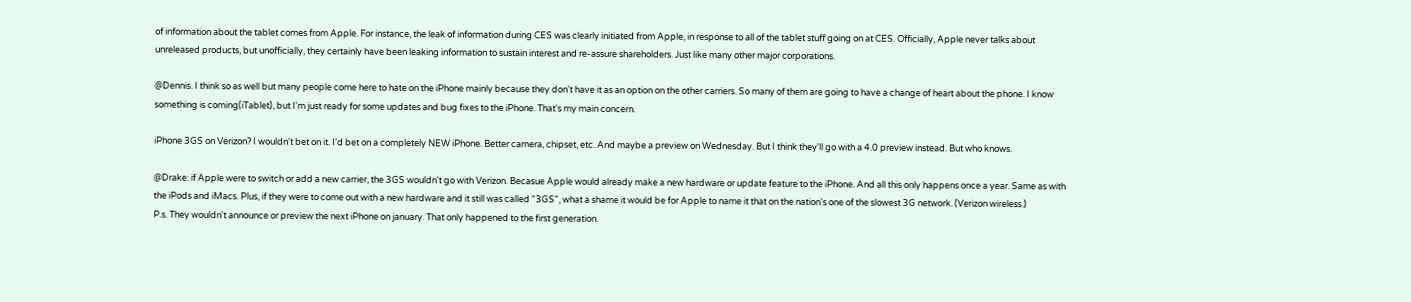of information about the tablet comes from Apple. For instance, the leak of information during CES was clearly initiated from Apple, in response to all of the tablet stuff going on at CES. Officially, Apple never talks about unreleased products, but unofficially, they certainly have been leaking information to sustain interest and re-assure shareholders. Just like many other major corporations.

@Dennis. I think so as well but many people come here to hate on the iPhone mainly because they don't have it as an option on the other carriers. So many of them are going to have a change of heart about the phone. I know something is coming(iTablet), but I'm just ready for some updates and bug fixes to the iPhone. That's my main concern.

iPhone 3GS on Verizon? I wouldn't bet on it. I'd bet on a completely NEW iPhone. Better camera, chipset, etc. And maybe a preview on Wednesday. But I think they'll go with a 4.0 preview instead. But who knows.

@Drake: if Apple were to switch or add a new carrier, the 3GS wouldn't go with Verizon. Becasue Apple would already make a new hardware or update feature to the iPhone. And all this only happens once a year. Same as with the iPods and iMacs. Plus, if they were to come out with a new hardware and it still was called "3GS", what a shame it would be for Apple to name it that on the nation's one of the slowest 3G network. (Verizon wireless.)
P.s. They wouldn't announce or preview the next iPhone on january. That only happened to the first generation.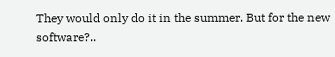They would only do it in the summer. But for the new software?..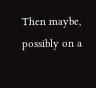Then maybe, possibly on a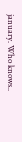january. Who knows..